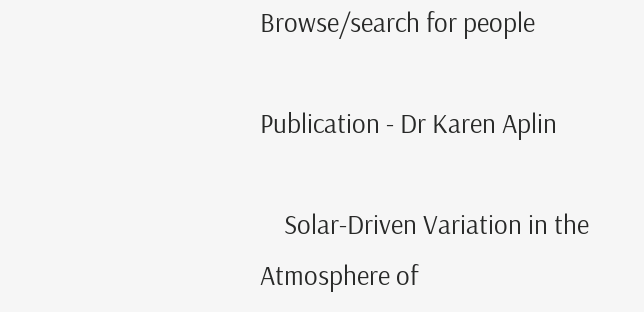Browse/search for people

Publication - Dr Karen Aplin

    Solar-Driven Variation in the Atmosphere of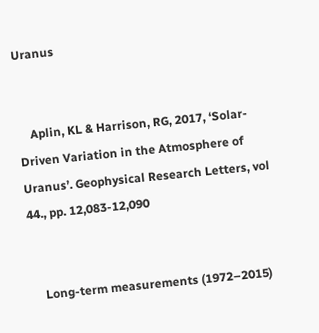Uranus


    Aplin, KL & Harrison, RG, 2017, ‘Solar-Driven Variation in the Atmosphere of Uranus’. Geophysical Research Letters, vol 44., pp. 12,083-12,090


    Long-term measurements (1972–2015)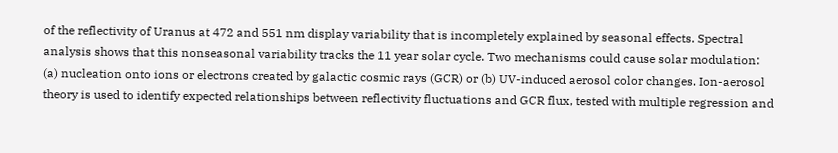of the reflectivity of Uranus at 472 and 551 nm display variability that is incompletely explained by seasonal effects. Spectral analysis shows that this nonseasonal variability tracks the 11 year solar cycle. Two mechanisms could cause solar modulation: (a) nucleation onto ions or electrons created by galactic cosmic rays (GCR) or (b) UV-induced aerosol color changes. Ion-aerosol theory is used to identify expected relationships between reflectivity fluctuations and GCR flux, tested with multiple regression and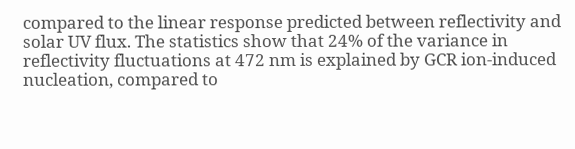compared to the linear response predicted between reflectivity and solar UV flux. The statistics show that 24% of the variance in reflectivity fluctuations at 472 nm is explained by GCR ion-induced nucleation, compared to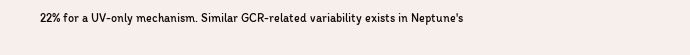22% for a UV-only mechanism. Similar GCR-related variability exists in Neptune's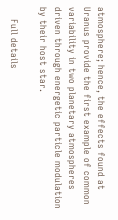atmosphere; hence, the effects found at Uranus provide the first example of common variability in two planetary atmospheres driven through energetic particle modulation by their host star.

    Full details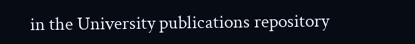in the University publications repository